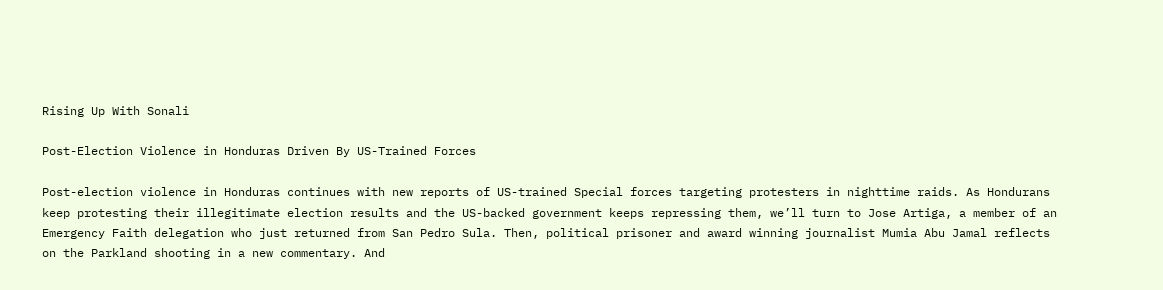Rising Up With Sonali

Post-Election Violence in Honduras Driven By US-Trained Forces

Post-election violence in Honduras continues with new reports of US-trained Special forces targeting protesters in nighttime raids. As Hondurans keep protesting their illegitimate election results and the US-backed government keeps repressing them, we’ll turn to Jose Artiga, a member of an Emergency Faith delegation who just returned from San Pedro Sula. Then, political prisoner and award winning journalist Mumia Abu Jamal reflects on the Parkland shooting in a new commentary. And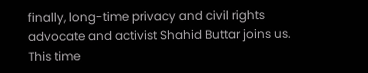finally, long-time privacy and civil rights advocate and activist Shahid Buttar joins us. This time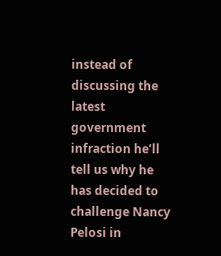instead of discussing the latest government infraction he’ll tell us why he has decided to challenge Nancy Pelosi in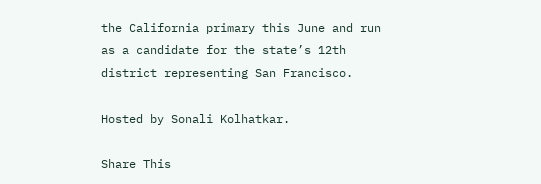the California primary this June and run as a candidate for the state’s 12th district representing San Francisco.

Hosted by Sonali Kolhatkar.

Share This